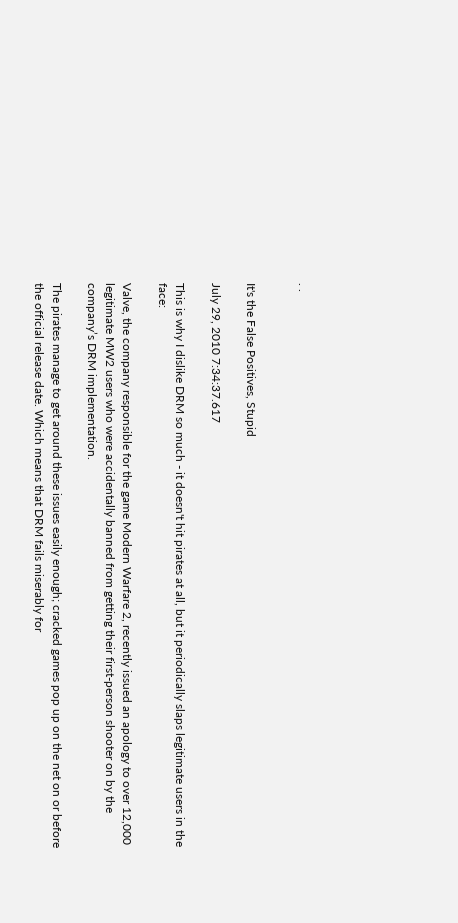. .


It's the False Positives, Stupid

July 29, 2010 7:34:37.617

This is why I dislike DRM so much - it doesn't hit pirates at all, but it periodically slaps legitimate users in the face:

Valve, the company responsible for the game Modern Warfare 2, recently issued an apology to over 12,000 legitimate MW2 users who were accidentally banned from getting their first-person shooter on by the company’s DRM implementation.

The pirates manage to get around these issues easily enough; cracked games pop up on the net on or before the official release date. Which means that DRM fails miserably for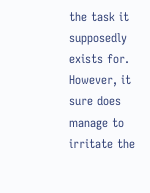the task it supposedly exists for. However, it sure does manage to irritate the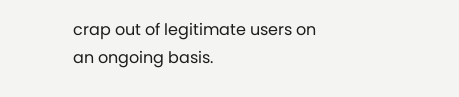crap out of legitimate users on an ongoing basis.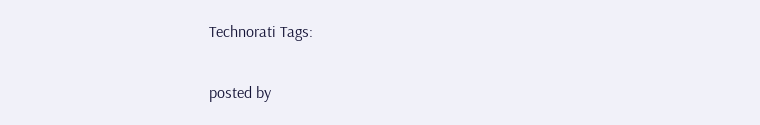Technorati Tags:

posted by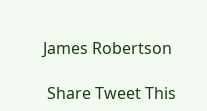James Robertson

 Share Tweet This